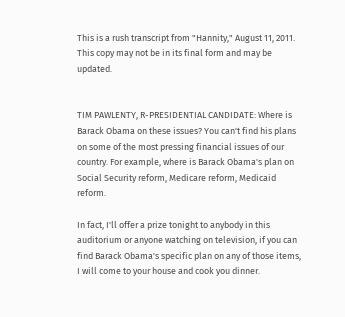This is a rush transcript from "Hannity," August 11, 2011. This copy may not be in its final form and may be updated.


TIM PAWLENTY, R-PRESIDENTIAL CANDIDATE: Where is Barack Obama on these issues? You can't find his plans on some of the most pressing financial issues of our country. For example, where is Barack Obama's plan on Social Security reform, Medicare reform, Medicaid reform.

In fact, I'll offer a prize tonight to anybody in this auditorium or anyone watching on television, if you can find Barack Obama's specific plan on any of those items, I will come to your house and cook you dinner.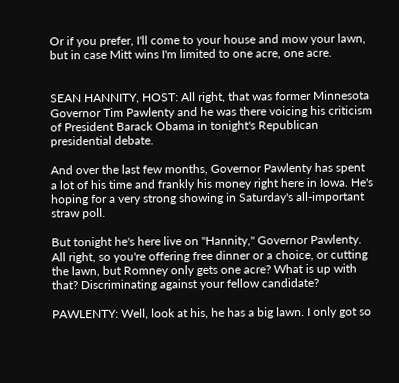Or if you prefer, I'll come to your house and mow your lawn, but in case Mitt wins I'm limited to one acre, one acre.


SEAN HANNITY, HOST: All right, that was former Minnesota Governor Tim Pawlenty and he was there voicing his criticism of President Barack Obama in tonight's Republican presidential debate.

And over the last few months, Governor Pawlenty has spent a lot of his time and frankly his money right here in Iowa. He's hoping for a very strong showing in Saturday's all-important straw poll.

But tonight he's here live on "Hannity," Governor Pawlenty. All right, so you're offering free dinner or a choice, or cutting the lawn, but Romney only gets one acre? What is up with that? Discriminating against your fellow candidate?

PAWLENTY: Well, look at his, he has a big lawn. I only got so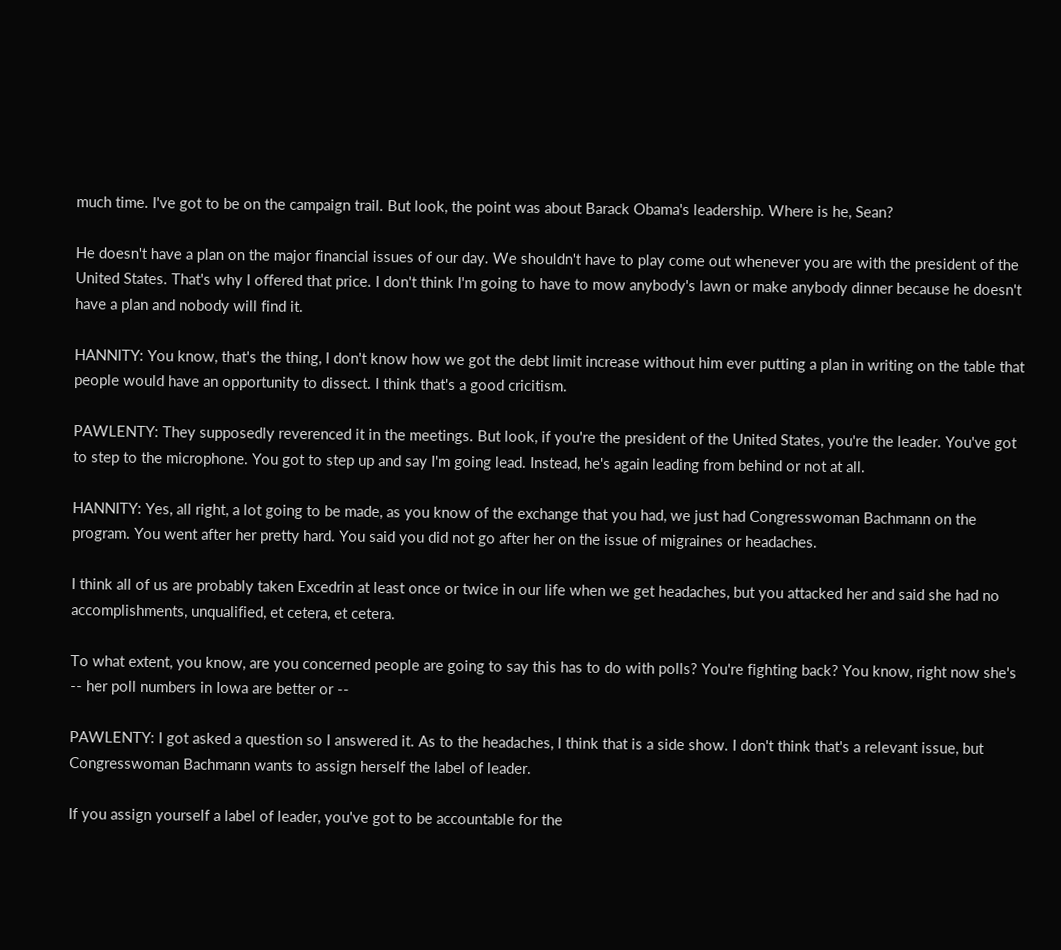much time. I've got to be on the campaign trail. But look, the point was about Barack Obama's leadership. Where is he, Sean?

He doesn't have a plan on the major financial issues of our day. We shouldn't have to play come out whenever you are with the president of the United States. That's why I offered that price. I don't think I'm going to have to mow anybody's lawn or make anybody dinner because he doesn't have a plan and nobody will find it.

HANNITY: You know, that's the thing, I don't know how we got the debt limit increase without him ever putting a plan in writing on the table that people would have an opportunity to dissect. I think that's a good cricitism.

PAWLENTY: They supposedly reverenced it in the meetings. But look, if you're the president of the United States, you're the leader. You've got to step to the microphone. You got to step up and say I'm going lead. Instead, he's again leading from behind or not at all.

HANNITY: Yes, all right, a lot going to be made, as you know of the exchange that you had, we just had Congresswoman Bachmann on the program. You went after her pretty hard. You said you did not go after her on the issue of migraines or headaches.

I think all of us are probably taken Excedrin at least once or twice in our life when we get headaches, but you attacked her and said she had no accomplishments, unqualified, et cetera, et cetera.

To what extent, you know, are you concerned people are going to say this has to do with polls? You're fighting back? You know, right now she's -- her poll numbers in Iowa are better or --

PAWLENTY: I got asked a question so I answered it. As to the headaches, I think that is a side show. I don't think that's a relevant issue, but Congresswoman Bachmann wants to assign herself the label of leader.

If you assign yourself a label of leader, you've got to be accountable for the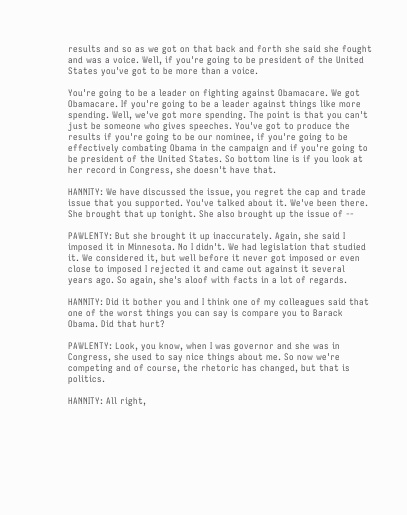results and so as we got on that back and forth she said she fought and was a voice. Well, if you're going to be president of the United States you've got to be more than a voice.

You're going to be a leader on fighting against Obamacare. We got Obamacare. If you're going to be a leader against things like more spending. Well, we've got more spending. The point is that you can't just be someone who gives speeches. You've got to produce the results if you're going to be our nominee, if you're going to be effectively combating Obama in the campaign and if you're going to be president of the United States. So bottom line is if you look at her record in Congress, she doesn't have that.

HANNITY: We have discussed the issue, you regret the cap and trade issue that you supported. You've talked about it. We've been there. She brought that up tonight. She also brought up the issue of --

PAWLENTY: But she brought it up inaccurately. Again, she said I imposed it in Minnesota. No I didn't. We had legislation that studied it. We considered it, but well before it never got imposed or even close to imposed I rejected it and came out against it several years ago. So again, she's aloof with facts in a lot of regards.

HANNITY: Did it bother you and I think one of my colleagues said that one of the worst things you can say is compare you to Barack Obama. Did that hurt?

PAWLENTY: Look, you know, when I was governor and she was in Congress, she used to say nice things about me. So now we're competing and of course, the rhetoric has changed, but that is politics.

HANNITY: All right,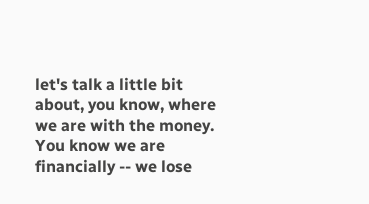let's talk a little bit about, you know, where we are with the money. You know we are financially -- we lose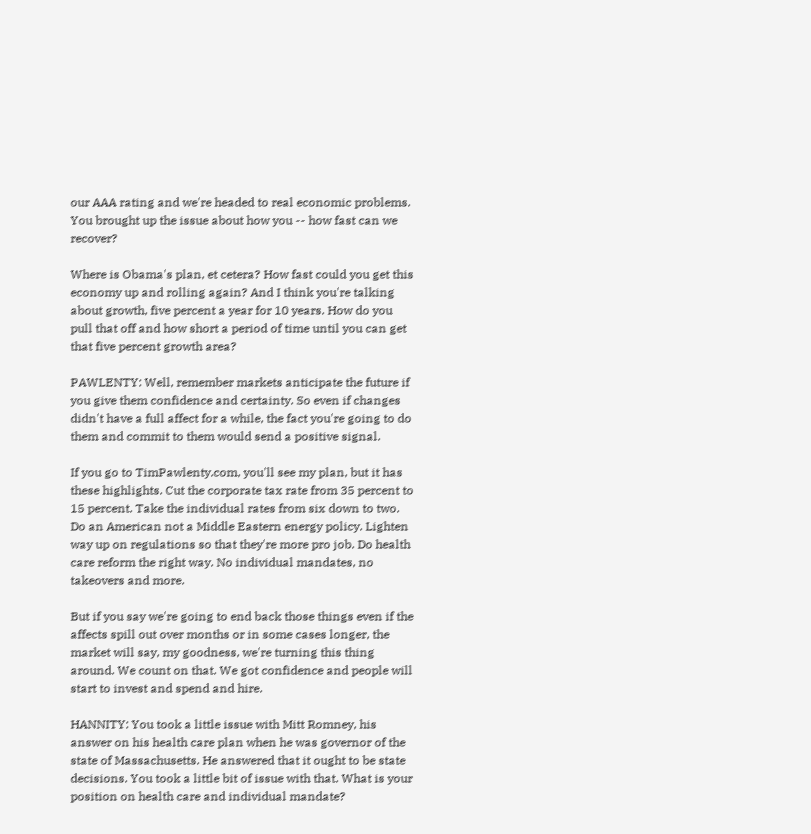our AAA rating and we're headed to real economic problems. You brought up the issue about how you -- how fast can we recover?

Where is Obama's plan, et cetera? How fast could you get this economy up and rolling again? And I think you're talking about growth, five percent a year for 10 years. How do you pull that off and how short a period of time until you can get that five percent growth area?

PAWLENTY: Well, remember markets anticipate the future if you give them confidence and certainty. So even if changes didn't have a full affect for a while, the fact you're going to do them and commit to them would send a positive signal.

If you go to TimPawlenty.com, you'll see my plan, but it has these highlights. Cut the corporate tax rate from 35 percent to 15 percent. Take the individual rates from six down to two. Do an American not a Middle Eastern energy policy. Lighten way up on regulations so that they're more pro job. Do health care reform the right way. No individual mandates, no takeovers and more.

But if you say we're going to end back those things even if the affects spill out over months or in some cases longer, the market will say, my goodness, we're turning this thing around. We count on that. We got confidence and people will start to invest and spend and hire.

HANNITY: You took a little issue with Mitt Romney, his answer on his health care plan when he was governor of the state of Massachusetts. He answered that it ought to be state decisions. You took a little bit of issue with that. What is your position on health care and individual mandate?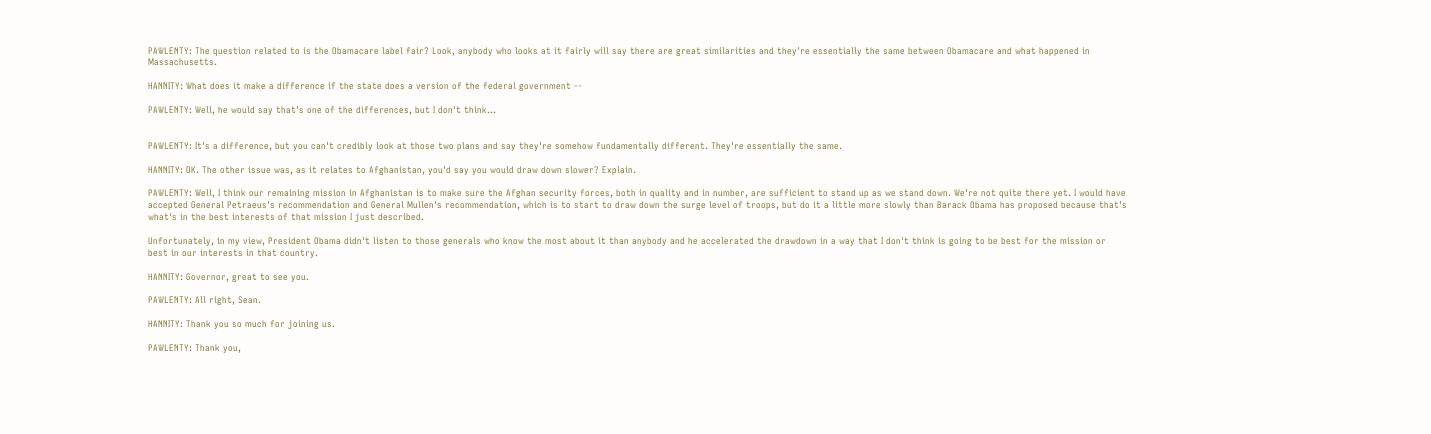PAWLENTY: The question related to is the Obamacare label fair? Look, anybody who looks at it fairly will say there are great similarities and they're essentially the same between Obamacare and what happened in Massachusetts.

HANNITY: What does it make a difference if the state does a version of the federal government --

PAWLENTY: Well, he would say that's one of the differences, but I don't think...


PAWLENTY: It's a difference, but you can't credibly look at those two plans and say they're somehow fundamentally different. They're essentially the same.

HANNITY: OK. The other issue was, as it relates to Afghanistan, you'd say you would draw down slower? Explain.

PAWLENTY: Well, I think our remaining mission in Afghanistan is to make sure the Afghan security forces, both in quality and in number, are sufficient to stand up as we stand down. We're not quite there yet. I would have accepted General Petraeus's recommendation and General Mullen's recommendation, which is to start to draw down the surge level of troops, but do it a little more slowly than Barack Obama has proposed because that's what's in the best interests of that mission I just described.

Unfortunately, in my view, President Obama didn't listen to those generals who know the most about it than anybody and he accelerated the drawdown in a way that I don't think is going to be best for the mission or best in our interests in that country.

HANNITY: Governor, great to see you.

PAWLENTY: All right, Sean.

HANNITY: Thank you so much for joining us.

PAWLENTY: Thank you,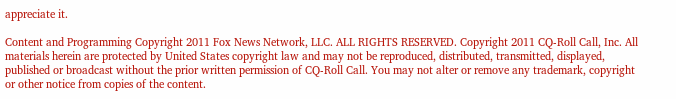appreciate it.

Content and Programming Copyright 2011 Fox News Network, LLC. ALL RIGHTS RESERVED. Copyright 2011 CQ-Roll Call, Inc. All materials herein are protected by United States copyright law and may not be reproduced, distributed, transmitted, displayed, published or broadcast without the prior written permission of CQ-Roll Call. You may not alter or remove any trademark, copyright or other notice from copies of the content.